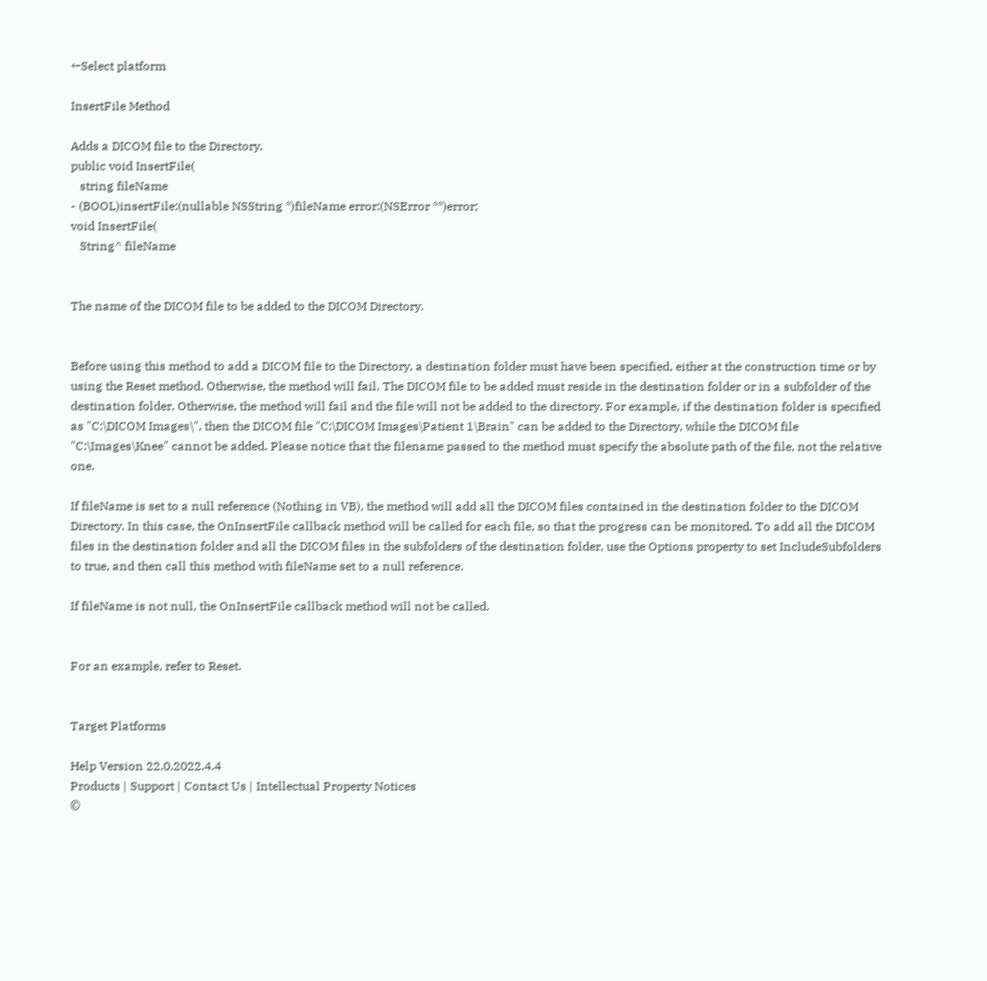←Select platform

InsertFile Method

Adds a DICOM file to the Directory.
public void InsertFile(
   string fileName
- (BOOL)insertFile:(nullable NSString *)fileName error:(NSError **)error;
void InsertFile(
   String^ fileName


The name of the DICOM file to be added to the DICOM Directory.


Before using this method to add a DICOM file to the Directory, a destination folder must have been specified, either at the construction time or by using the Reset method. Otherwise, the method will fail. The DICOM file to be added must reside in the destination folder or in a subfolder of the destination folder. Otherwise, the method will fail and the file will not be added to the directory. For example, if the destination folder is specified as "C:\DICOM Images\", then the DICOM file "C:\DICOM Images\Patient 1\Brain" can be added to the Directory, while the DICOM file "C:\Images\Knee" cannot be added. Please notice that the filename passed to the method must specify the absolute path of the file, not the relative one.

If fileName is set to a null reference (Nothing in VB), the method will add all the DICOM files contained in the destination folder to the DICOM Directory. In this case, the OnInsertFile callback method will be called for each file, so that the progress can be monitored. To add all the DICOM files in the destination folder and all the DICOM files in the subfolders of the destination folder, use the Options property to set IncludeSubfolders to true, and then call this method with fileName set to a null reference.

If fileName is not null, the OnInsertFile callback method will not be called.


For an example, refer to Reset.


Target Platforms

Help Version 22.0.2022.4.4
Products | Support | Contact Us | Intellectual Property Notices
©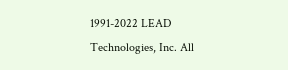1991-2022 LEAD Technologies, Inc. All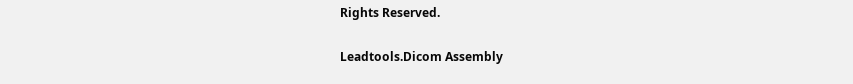Rights Reserved.

Leadtools.Dicom Assembly